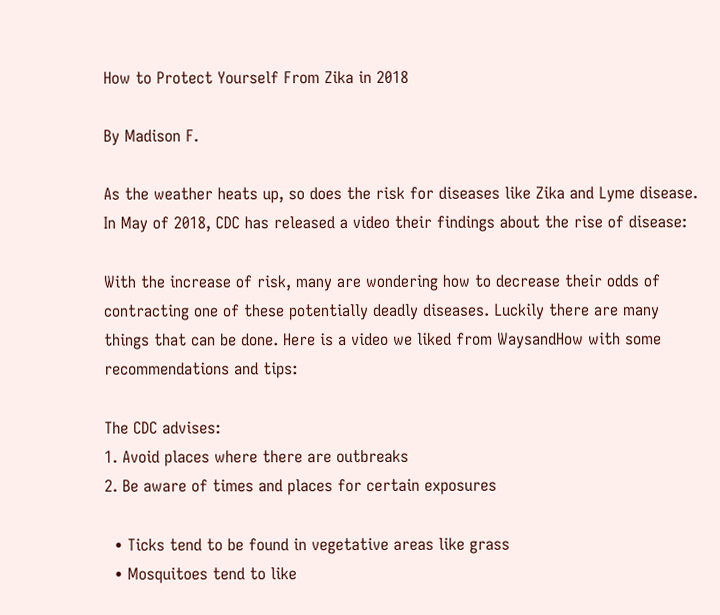How to Protect Yourself From Zika in 2018

By Madison F.

As the weather heats up, so does the risk for diseases like Zika and Lyme disease. In May of 2018, CDC has released a video their findings about the rise of disease:

With the increase of risk, many are wondering how to decrease their odds of contracting one of these potentially deadly diseases. Luckily there are many things that can be done. Here is a video we liked from WaysandHow with some recommendations and tips:

The CDC advises:
1. Avoid places where there are outbreaks
2. Be aware of times and places for certain exposures

  • Ticks tend to be found in vegetative areas like grass
  • Mosquitoes tend to like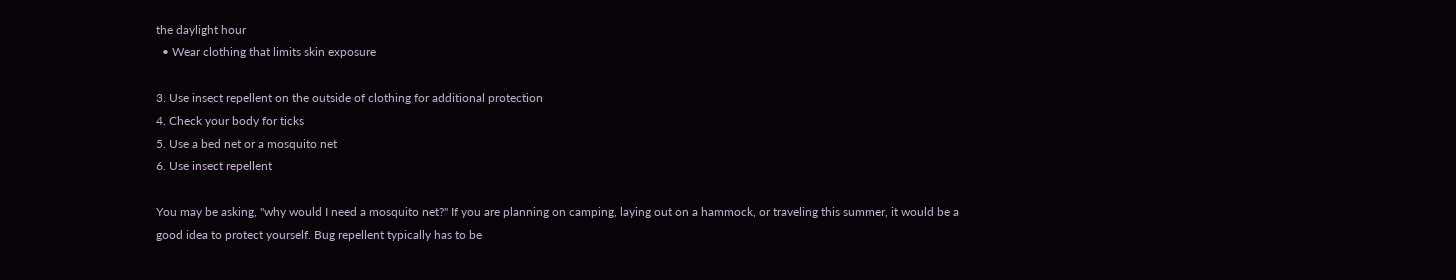the daylight hour
  • Wear clothing that limits skin exposure

3. Use insect repellent on the outside of clothing for additional protection
4. Check your body for ticks
5. Use a bed net or a mosquito net
6. Use insect repellent

You may be asking, "why would I need a mosquito net?" If you are planning on camping, laying out on a hammock, or traveling this summer, it would be a good idea to protect yourself. Bug repellent typically has to be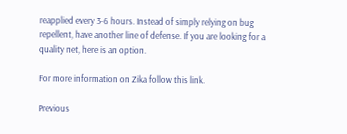reapplied every 3-6 hours. Instead of simply relying on bug repellent, have another line of defense. If you are looking for a quality net, here is an option.

For more information on Zika follow this link.

Previous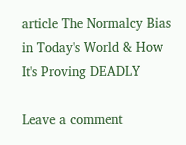article The Normalcy Bias in Today's World & How It's Proving DEADLY

Leave a comment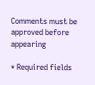Comments must be approved before appearing

* Required fields